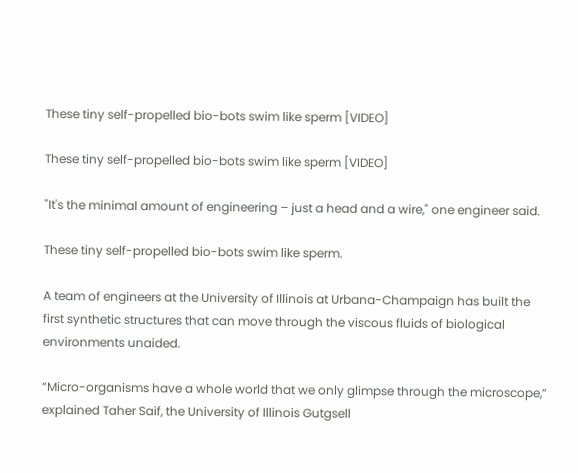These tiny self-propelled bio-bots swim like sperm [VIDEO]

These tiny self-propelled bio-bots swim like sperm [VIDEO]

"It's the minimal amount of engineering – just a head and a wire," one engineer said.

These tiny self-propelled bio-bots swim like sperm.

A team of engineers at the University of Illinois at Urbana-Champaign has built the first synthetic structures that can move through the viscous fluids of biological environments unaided.

“Micro-organisms have a whole world that we only glimpse through the microscope,” explained Taher Saif, the University of Illinois Gutgsell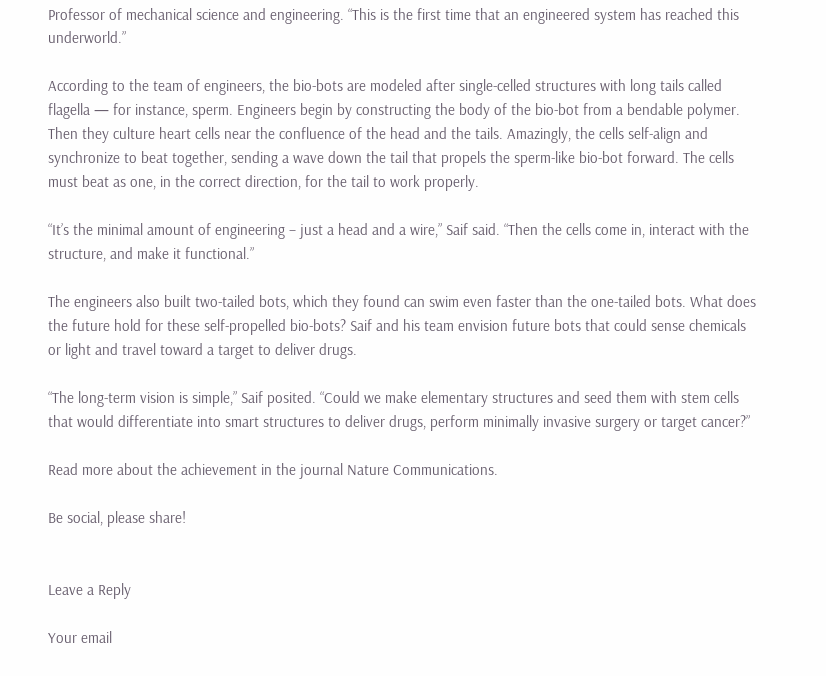Professor of mechanical science and engineering. “This is the first time that an engineered system has reached this underworld.”

According to the team of engineers, the bio-bots are modeled after single-celled structures with long tails called flagella — for instance, sperm. Engineers begin by constructing the body of the bio-bot from a bendable polymer. Then they culture heart cells near the confluence of the head and the tails. Amazingly, the cells self-align and synchronize to beat together, sending a wave down the tail that propels the sperm-like bio-bot forward. The cells must beat as one, in the correct direction, for the tail to work properly.

“It’s the minimal amount of engineering – just a head and a wire,” Saif said. “Then the cells come in, interact with the structure, and make it functional.”

The engineers also built two-tailed bots, which they found can swim even faster than the one-tailed bots. What does the future hold for these self-propelled bio-bots? Saif and his team envision future bots that could sense chemicals or light and travel toward a target to deliver drugs.

“The long-term vision is simple,” Saif posited. “Could we make elementary structures and seed them with stem cells that would differentiate into smart structures to deliver drugs, perform minimally invasive surgery or target cancer?”

Read more about the achievement in the journal Nature Communications.

Be social, please share!


Leave a Reply

Your email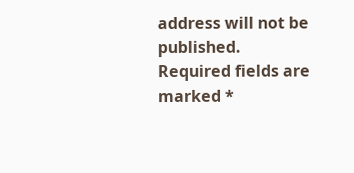address will not be published. Required fields are marked *